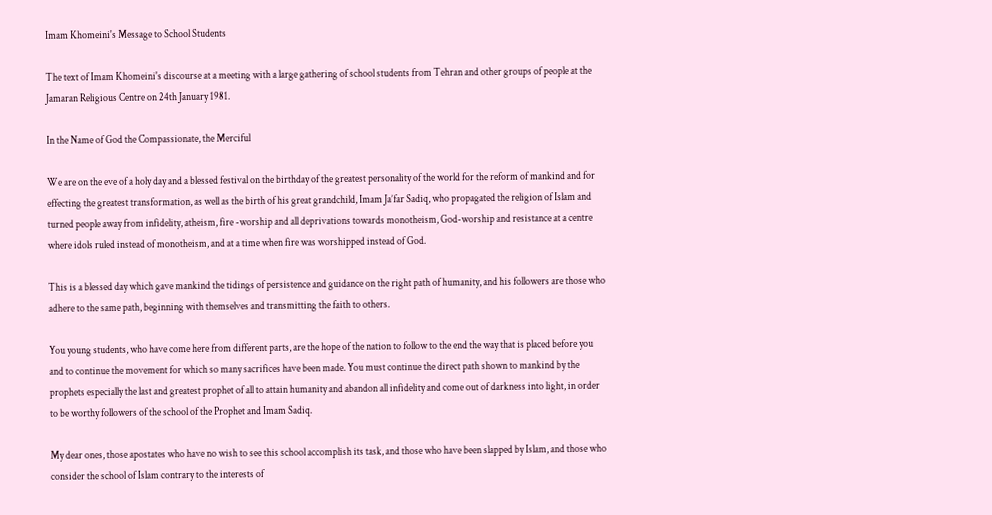Imam Khomeini's Message to School Students

The text of Imam Khomeini's discourse at a meeting with a large gathering of school students from Tehran and other groups of people at the Jamaran Religious Centre on 24th January 1981.

In the Name of God the Compassionate, the Merciful

We are on the eve of a holy day and a blessed festival on the birthday of the greatest personality of the world for the reform of mankind and for effecting the greatest transformation, as well as the birth of his great grandchild, Imam Ja’far Sadiq, who propagated the religion of Islam and turned people away from infidelity, atheism, fire -worship and all deprivations towards monotheism, God-worship and resistance at a centre where idols ruled instead of monotheism, and at a time when fire was worshipped instead of God.

This is a blessed day which gave mankind the tidings of persistence and guidance on the right path of humanity, and his followers are those who adhere to the same path, beginning with themselves and transmitting the faith to others.

You young students, who have come here from different parts, are the hope of the nation to follow to the end the way that is placed before you and to continue the movement for which so many sacrifices have been made. You must continue the direct path shown to mankind by the prophets especially the last and greatest prophet of all to attain humanity and abandon all infidelity and come out of darkness into light, in order to be worthy followers of the school of the Prophet and Imam Sadiq.

My dear ones, those apostates who have no wish to see this school accomplish its task, and those who have been slapped by Islam, and those who consider the school of Islam contrary to the interests of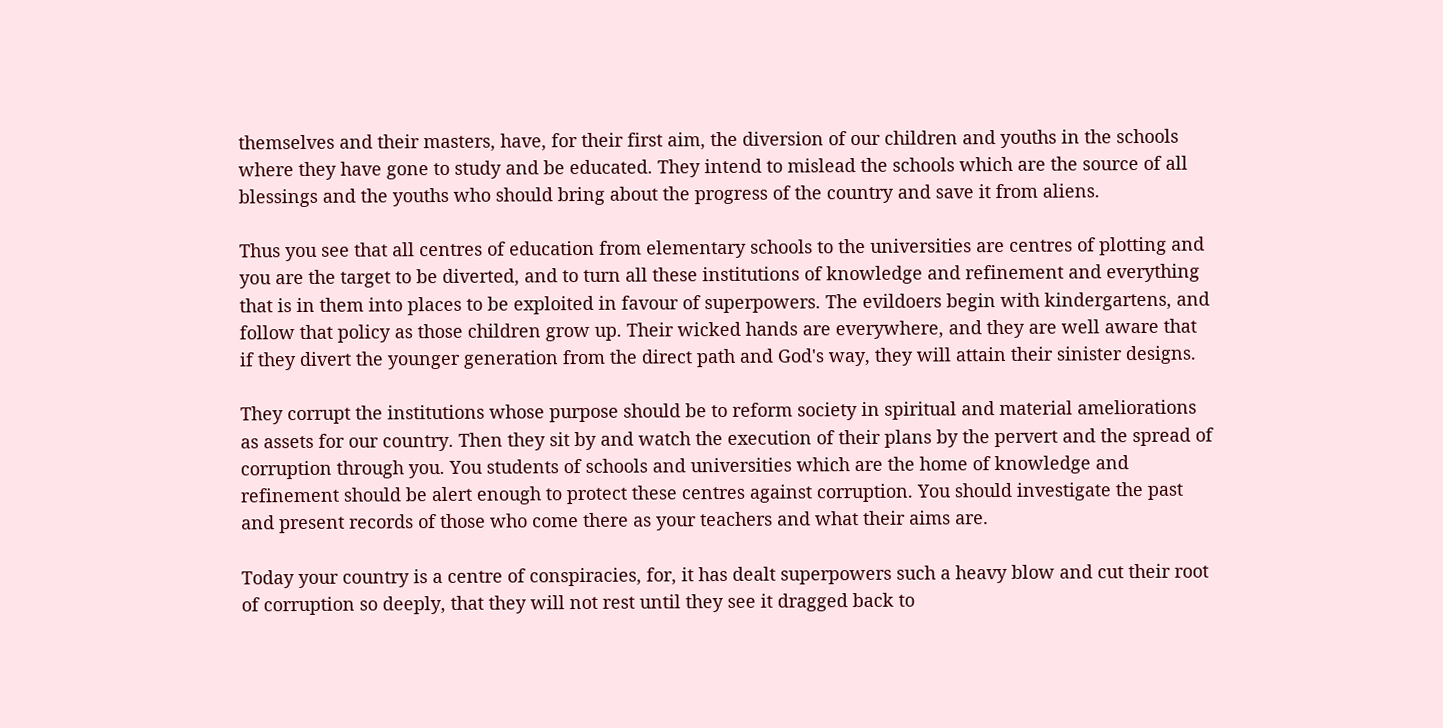themselves and their masters, have, for their first aim, the diversion of our children and youths in the schools where they have gone to study and be educated. They intend to mislead the schools which are the source of all blessings and the youths who should bring about the progress of the country and save it from aliens.

Thus you see that all centres of education from elementary schools to the universities are centres of plotting and you are the target to be diverted, and to turn all these institutions of knowledge and refinement and everything that is in them into places to be exploited in favour of superpowers. The evildoers begin with kindergartens, and follow that policy as those children grow up. Their wicked hands are everywhere, and they are well aware that if they divert the younger generation from the direct path and God's way, they will attain their sinister designs.

They corrupt the institutions whose purpose should be to reform society in spiritual and material ameliorations as assets for our country. Then they sit by and watch the execution of their plans by the pervert and the spread of corruption through you. You students of schools and universities which are the home of knowledge and refinement should be alert enough to protect these centres against corruption. You should investigate the past and present records of those who come there as your teachers and what their aims are.

Today your country is a centre of conspiracies, for, it has dealt superpowers such a heavy blow and cut their root of corruption so deeply, that they will not rest until they see it dragged back to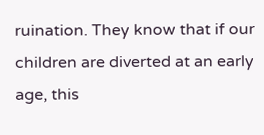ruination. They know that if our children are diverted at an early age, this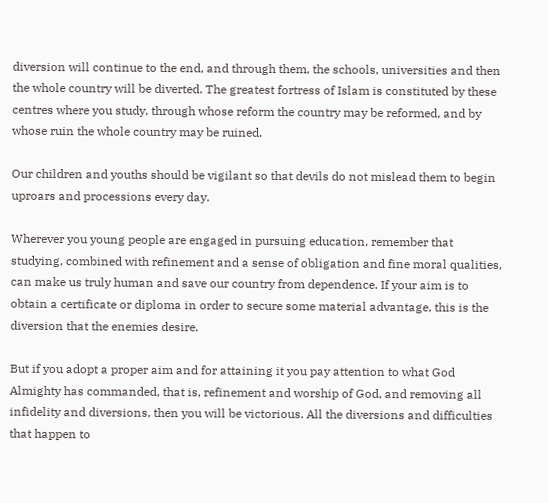diversion will continue to the end, and through them, the schools, universities and then the whole country will be diverted. The greatest fortress of Islam is constituted by these centres where you study, through whose reform the country may be reformed, and by whose ruin the whole country may be ruined.

Our children and youths should be vigilant so that devils do not mislead them to begin uproars and processions every day.

Wherever you young people are engaged in pursuing education, remember that studying, combined with refinement and a sense of obligation and fine moral qualities, can make us truly human and save our country from dependence. If your aim is to obtain a certificate or diploma in order to secure some material advantage, this is the diversion that the enemies desire.

But if you adopt a proper aim and for attaining it you pay attention to what God Almighty has commanded, that is, refinement and worship of God, and removing all infidelity and diversions, then you will be victorious. All the diversions and difficulties that happen to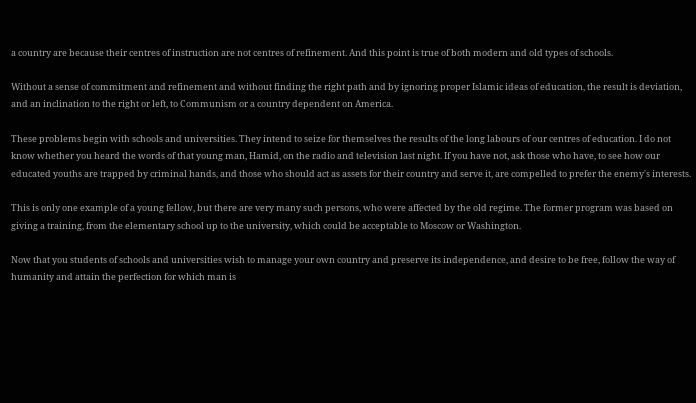a country are because their centres of instruction are not centres of refinement. And this point is true of both modern and old types of schools.

Without a sense of commitment and refinement and without finding the right path and by ignoring proper Islamic ideas of education, the result is deviation, and an inclination to the right or left, to Communism or a country dependent on America.

These problems begin with schools and universities. They intend to seize for themselves the results of the long labours of our centres of education. I do not know whether you heard the words of that young man, Hamid, on the radio and television last night. If you have not, ask those who have, to see how our educated youths are trapped by criminal hands, and those who should act as assets for their country and serve it, are compelled to prefer the enemy's interests.

This is only one example of a young fellow, but there are very many such persons, who were affected by the old regime. The former program was based on giving a training, from the elementary school up to the university, which could be acceptable to Moscow or Washington.

Now that you students of schools and universities wish to manage your own country and preserve its independence, and desire to be free, follow the way of humanity and attain the perfection for which man is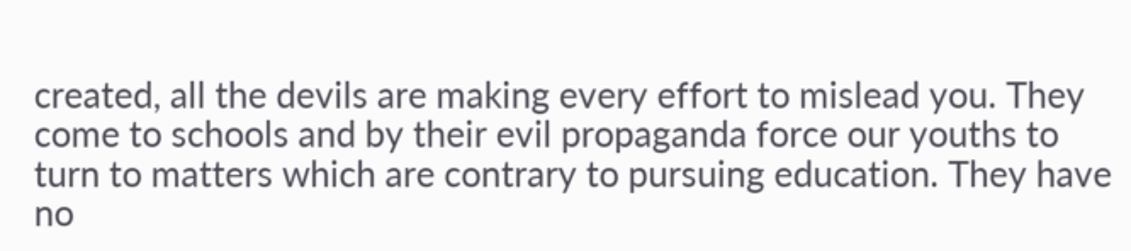created, all the devils are making every effort to mislead you. They come to schools and by their evil propaganda force our youths to turn to matters which are contrary to pursuing education. They have no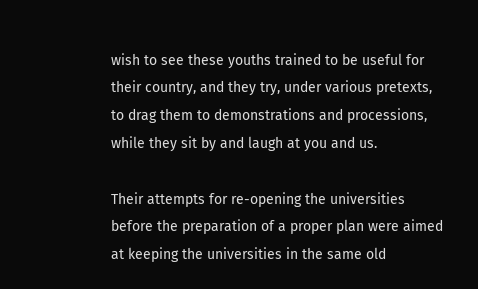wish to see these youths trained to be useful for their country, and they try, under various pretexts, to drag them to demonstrations and processions, while they sit by and laugh at you and us.

Their attempts for re-opening the universities before the preparation of a proper plan were aimed at keeping the universities in the same old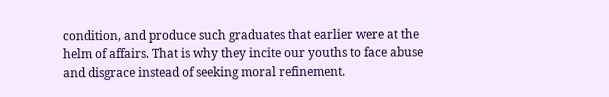condition, and produce such graduates that earlier were at the helm of affairs. That is why they incite our youths to face abuse and disgrace instead of seeking moral refinement.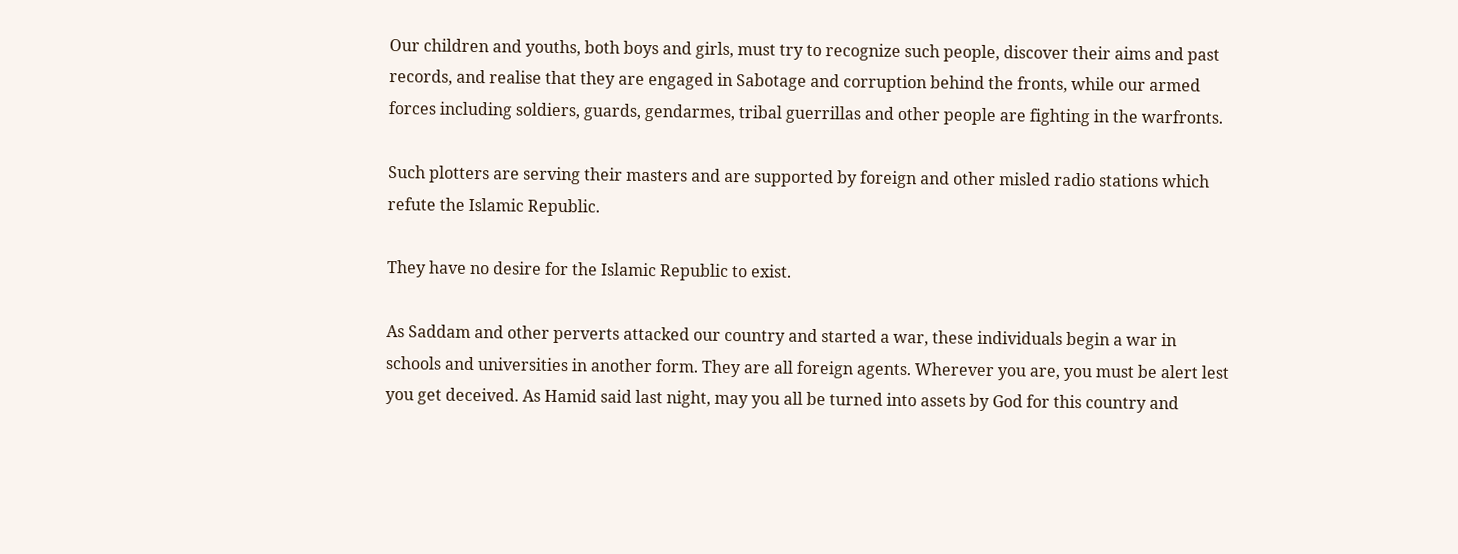Our children and youths, both boys and girls, must try to recognize such people, discover their aims and past records, and realise that they are engaged in Sabotage and corruption behind the fronts, while our armed forces including soldiers, guards, gendarmes, tribal guerrillas and other people are fighting in the warfronts.

Such plotters are serving their masters and are supported by foreign and other misled radio stations which refute the Islamic Republic.

They have no desire for the Islamic Republic to exist.

As Saddam and other perverts attacked our country and started a war, these individuals begin a war in schools and universities in another form. They are all foreign agents. Wherever you are, you must be alert lest you get deceived. As Hamid said last night, may you all be turned into assets by God for this country and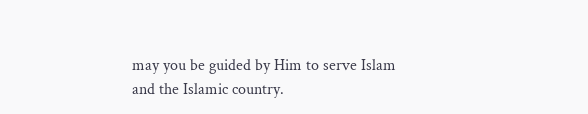may you be guided by Him to serve Islam and the Islamic country.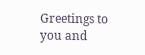Greetings to you and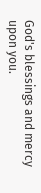God's blessings and mercy upon you.